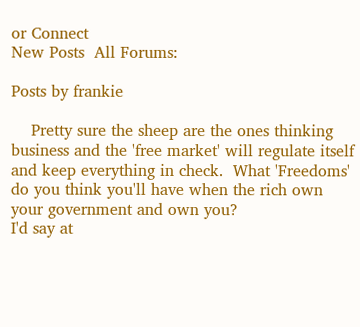or Connect
New Posts  All Forums:

Posts by frankie

    Pretty sure the sheep are the ones thinking business and the 'free market' will regulate itself and keep everything in check.  What 'Freedoms' do you think you'll have when the rich own your government and own you?
I'd say at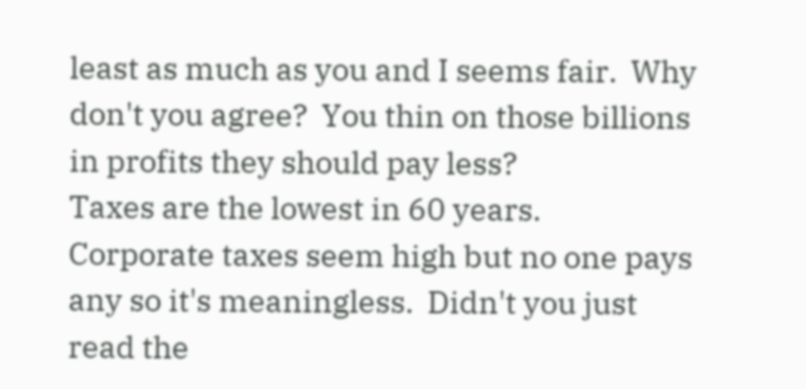least as much as you and I seems fair.  Why don't you agree?  You thin on those billions in profits they should pay less?
Taxes are the lowest in 60 years.  Corporate taxes seem high but no one pays any so it's meaningless.  Didn't you just read the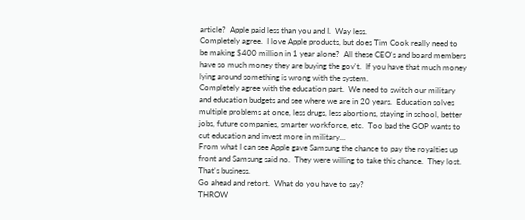article?  Apple paid less than you and I.  Way less.
Completely agree.  I love Apple products, but does Tim Cook really need to be making $400 million in 1 year alone?  All these CEO's and board members have so much money they are buying the gov't.  If you have that much money lying around something is wrong with the system.
Completely agree with the education part.  We need to switch our military and education budgets and see where we are in 20 years.  Education solves multiple problems at once, less drugs, less abortions, staying in school, better jobs, future companies, smarter workforce, etc.  Too bad the GOP wants to cut education and invest more in military...
From what I can see Apple gave Samsung the chance to pay the royalties up front and Samsung said no.  They were willing to take this chance.  They lost.  That's business.
Go ahead and retort.  What do you have to say?
THROW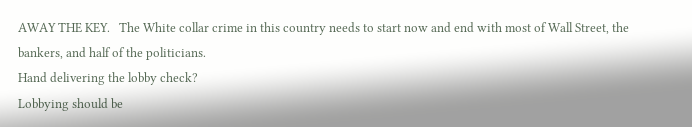AWAY THE KEY.   The White collar crime in this country needs to start now and end with most of Wall Street, the bankers, and half of the politicians.
Hand delivering the lobby check?
Lobbying should be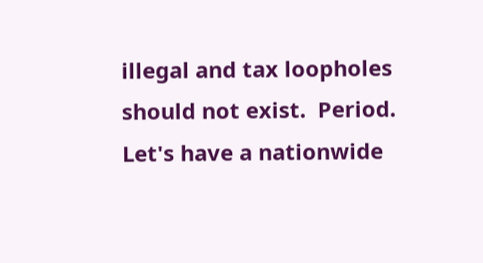illegal and tax loopholes should not exist.  Period.     Let's have a nationwide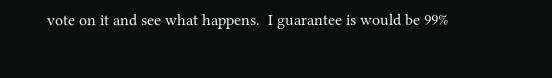vote on it and see what happens.  I guarantee is would be 99%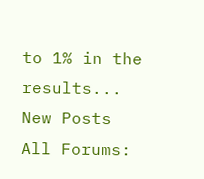to 1% in the results...
New Posts  All Forums: